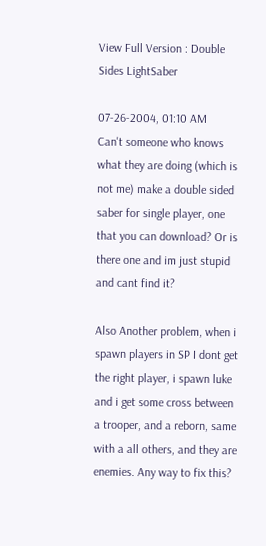View Full Version : Double Sides LightSaber

07-26-2004, 01:10 AM
Can't someone who knows what they are doing (which is not me) make a double sided saber for single player, one that you can download? Or is there one and im just stupid and cant find it?

Also Another problem, when i spawn players in SP I dont get the right player, i spawn luke and i get some cross between a trooper, and a reborn, same with a all others, and they are enemies. Any way to fix this?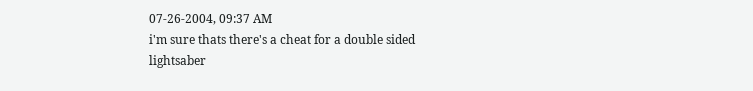07-26-2004, 09:37 AM
i'm sure thats there's a cheat for a double sided lightsaber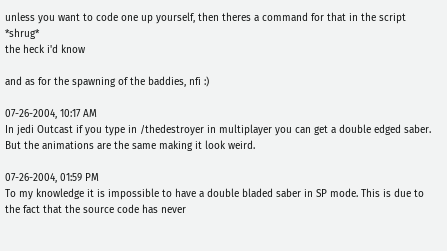unless you want to code one up yourself, then theres a command for that in the script *shrug*
the heck i'd know

and as for the spawning of the baddies, nfi :)

07-26-2004, 10:17 AM
In jedi Outcast if you type in /thedestroyer in multiplayer you can get a double edged saber. But the animations are the same making it look weird.

07-26-2004, 01:59 PM
To my knowledge it is impossible to have a double bladed saber in SP mode. This is due to the fact that the source code has never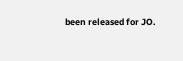been released for JO.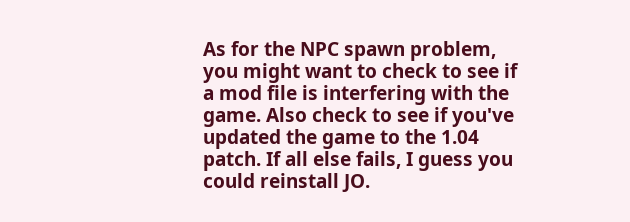As for the NPC spawn problem, you might want to check to see if a mod file is interfering with the game. Also check to see if you've updated the game to the 1.04 patch. If all else fails, I guess you could reinstall JO.